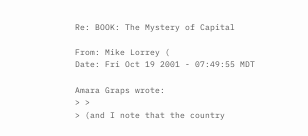Re: BOOK: The Mystery of Capital

From: Mike Lorrey (
Date: Fri Oct 19 2001 - 07:49:55 MDT

Amara Graps wrote:
> >
> (and I note that the country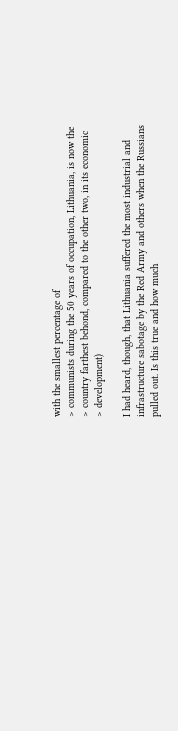with the smallest percentage of
> communists during the 50 years of occupation, Lithuania, is now the
> country farthest behond, compared to the other two, in its economic
> development)

I had heard, though, that Lithuania suffered the most industrial and
infrastructure sabotage by the Red Army and others when the Russians
pulled out. Is this true and how much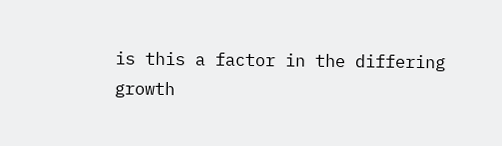is this a factor in the differing
growth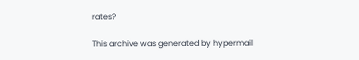rates?

This archive was generated by hypermail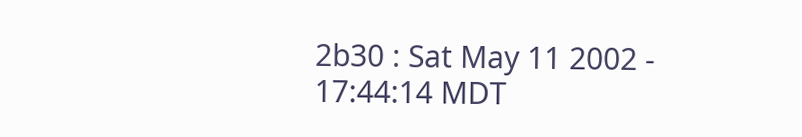2b30 : Sat May 11 2002 - 17:44:14 MDT